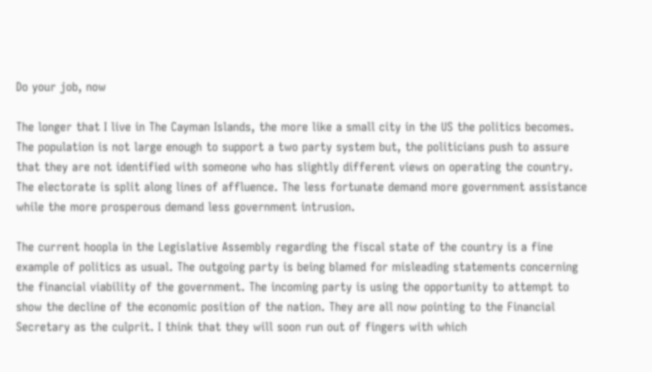Do your job, now

The longer that I live in The Cayman Islands, the more like a small city in the US the politics becomes. The population is not large enough to support a two party system but, the politicians push to assure that they are not identified with someone who has slightly different views on operating the country. The electorate is split along lines of affluence. The less fortunate demand more government assistance while the more prosperous demand less government intrusion.

The current hoopla in the Legislative Assembly regarding the fiscal state of the country is a fine example of politics as usual. The outgoing party is being blamed for misleading statements concerning the financial viability of the government. The incoming party is using the opportunity to attempt to show the decline of the economic position of the nation. They are all now pointing to the Financial Secretary as the culprit. I think that they will soon run out of fingers with which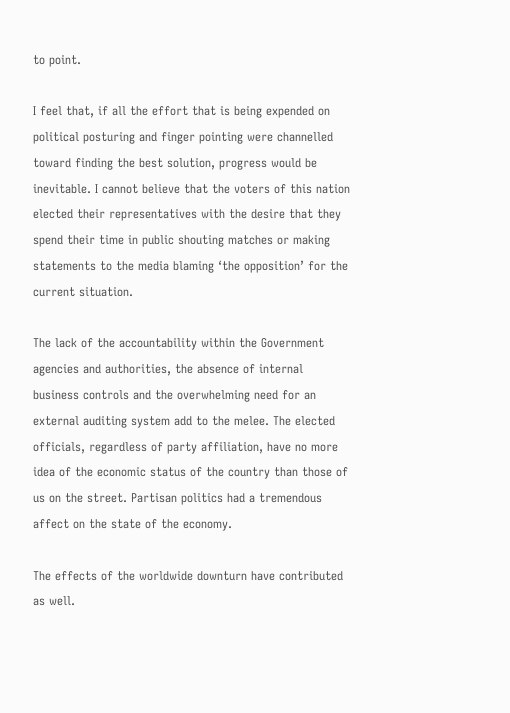to point.

I feel that, if all the effort that is being expended on political posturing and finger pointing were channelled toward finding the best solution, progress would be inevitable. I cannot believe that the voters of this nation elected their representatives with the desire that they spend their time in public shouting matches or making statements to the media blaming ‘the opposition’ for the current situation.

The lack of the accountability within the Government agencies and authorities, the absence of internal business controls and the overwhelming need for an external auditing system add to the melee. The elected officials, regardless of party affiliation, have no more idea of the economic status of the country than those of us on the street. Partisan politics had a tremendous affect on the state of the economy.

The effects of the worldwide downturn have contributed as well.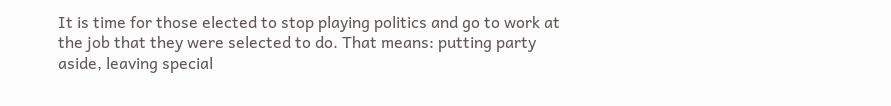It is time for those elected to stop playing politics and go to work at the job that they were selected to do. That means: putting party aside, leaving special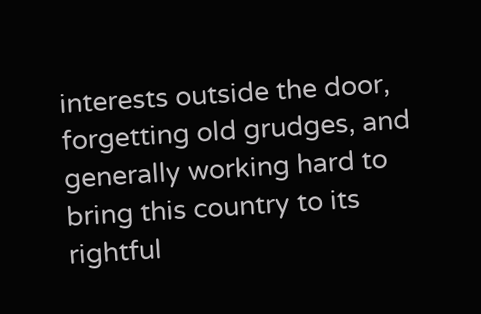interests outside the door, forgetting old grudges, and generally working hard to bring this country to its rightful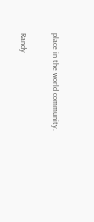place in the world community.

Randy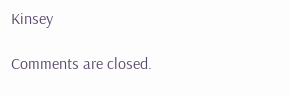Kinsey

Comments are closed.